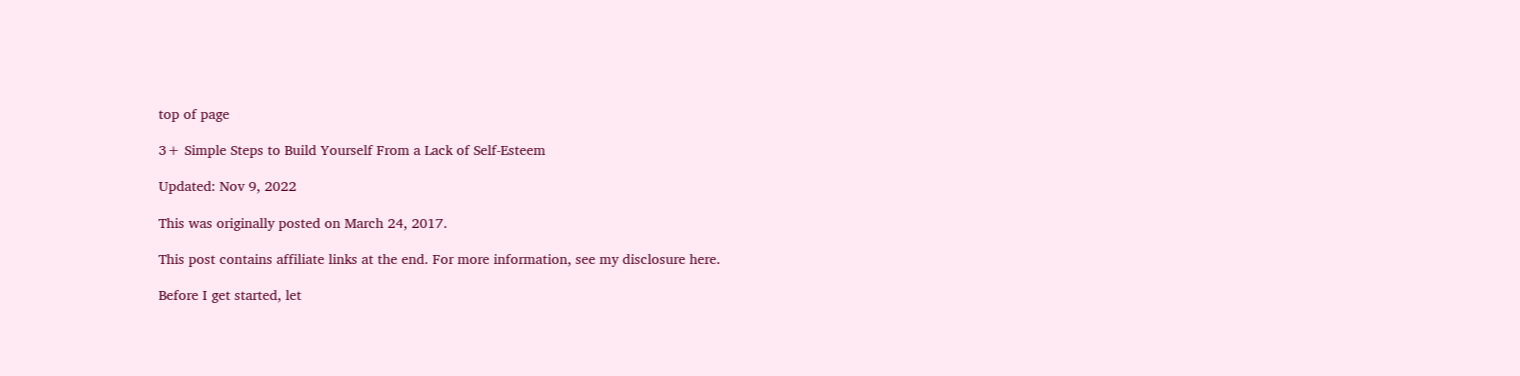top of page

3+ Simple Steps to Build Yourself From a Lack of Self-Esteem

Updated: Nov 9, 2022

This was originally posted on March 24, 2017.

This post contains affiliate links at the end. For more information, see my disclosure here.

Before I get started, let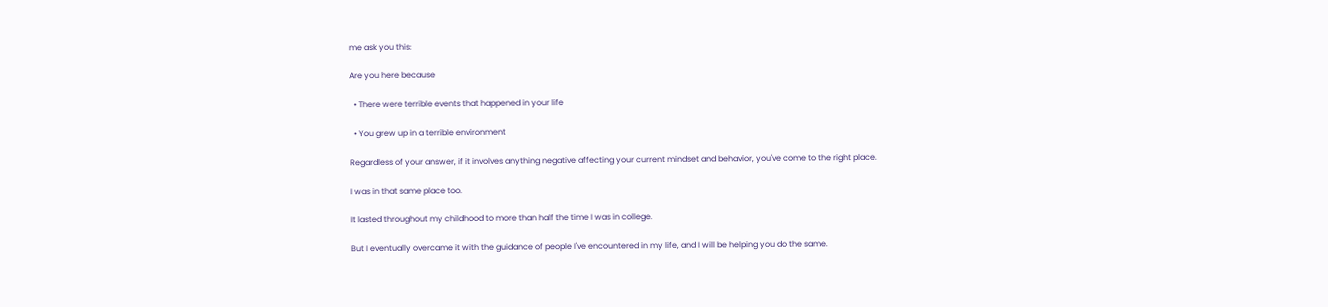me ask you this:

Are you here because

  • There were terrible events that happened in your life

  • You grew up in a terrible environment

Regardless of your answer, if it involves anything negative affecting your current mindset and behavior, you've come to the right place.

I was in that same place too.

It lasted throughout my childhood to more than half the time I was in college.

But I eventually overcame it with the guidance of people I've encountered in my life, and I will be helping you do the same.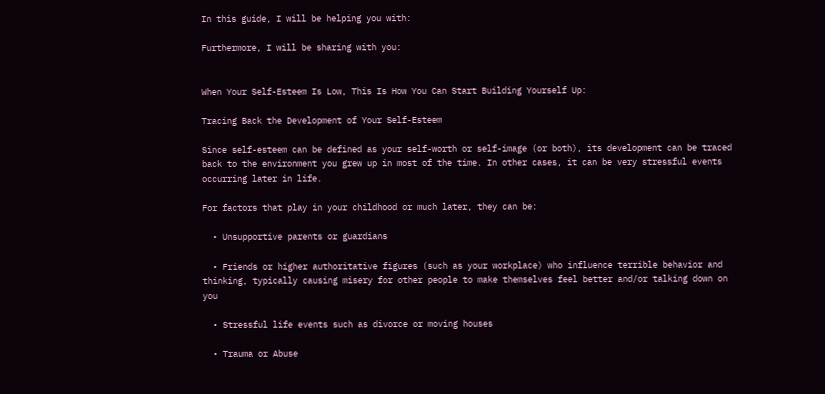In this guide, I will be helping you with:

Furthermore, I will be sharing with you:


When Your Self-Esteem Is Low, This Is How You Can Start Building Yourself Up:

Tracing Back the Development of Your Self-Esteem

Since self-esteem can be defined as your self-worth or self-image (or both), its development can be traced back to the environment you grew up in most of the time. In other cases, it can be very stressful events occurring later in life.

For factors that play in your childhood or much later, they can be:

  • Unsupportive parents or guardians

  • Friends or higher authoritative figures (such as your workplace) who influence terrible behavior and thinking, typically causing misery for other people to make themselves feel better and/or talking down on you

  • Stressful life events such as divorce or moving houses

  • Trauma or Abuse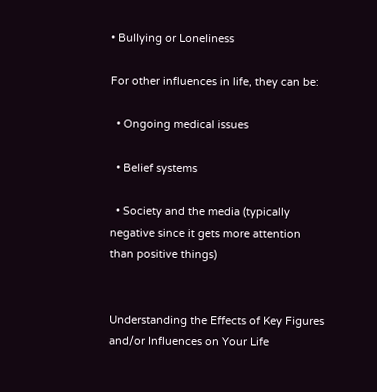• Bullying or Loneliness

For other influences in life, they can be:

  • Ongoing medical issues

  • Belief systems

  • Society and the media (typically negative since it gets more attention than positive things)


Understanding the Effects of Key Figures and/or Influences on Your Life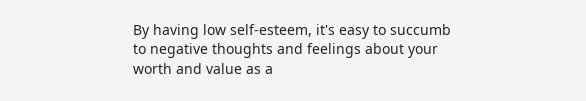By having low self-esteem, it's easy to succumb to negative thoughts and feelings about your worth and value as a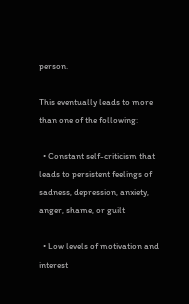person.

This eventually leads to more than one of the following:

  • Constant self-criticism that leads to persistent feelings of sadness, depression, anxiety, anger, shame, or guilt

  • Low levels of motivation and interest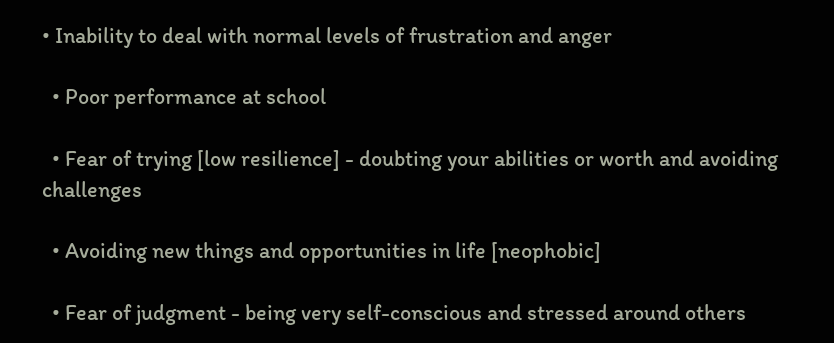• Inability to deal with normal levels of frustration and anger

  • Poor performance at school

  • Fear of trying [low resilience] - doubting your abilities or worth and avoiding challenges

  • Avoiding new things and opportunities in life [neophobic]

  • Fear of judgment - being very self-conscious and stressed around others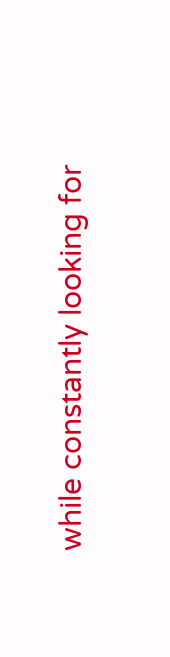while constantly looking for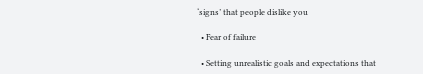‘signs’ that people dislike you

  • Fear of failure

  • Setting unrealistic goals and expectations that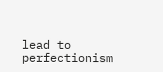lead to perfectionism